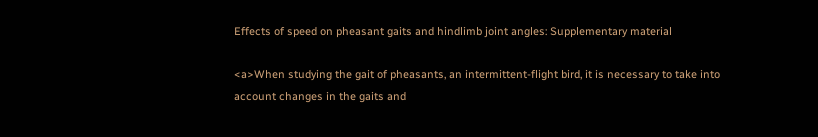Effects of speed on pheasant gaits and hindlimb joint angles: Supplementary material

<a>When studying the gait of pheasants, an intermittent-flight bird, it is necessary to take into account changes in the gaits and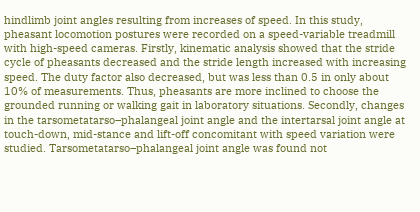hindlimb joint angles resulting from increases of speed. In this study, pheasant locomotion postures were recorded on a speed-variable treadmill with high-speed cameras. Firstly, kinematic analysis showed that the stride cycle of pheasants decreased and the stride length increased with increasing speed. The duty factor also decreased, but was less than 0.5 in only about 10% of measurements. Thus, pheasants are more inclined to choose the grounded running or walking gait in laboratory situations. Secondly, changes in the tarsometatarso–phalangeal joint angle and the intertarsal joint angle at touch-down, mid-stance and lift-off concomitant with speed variation were studied. Tarsometatarso–phalangeal joint angle was found not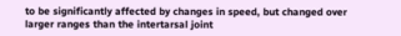to be significantly affected by changes in speed, but changed over larger ranges than the intertarsal joint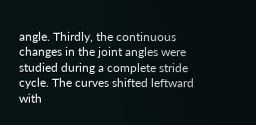angle. Thirdly, the continuous changes in the joint angles were studied during a complete stride cycle. The curves shifted leftward with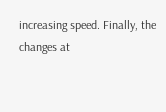increasing speed. Finally, the changes at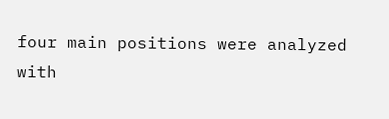four main positions were analyzed with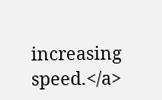increasing speed.</a>